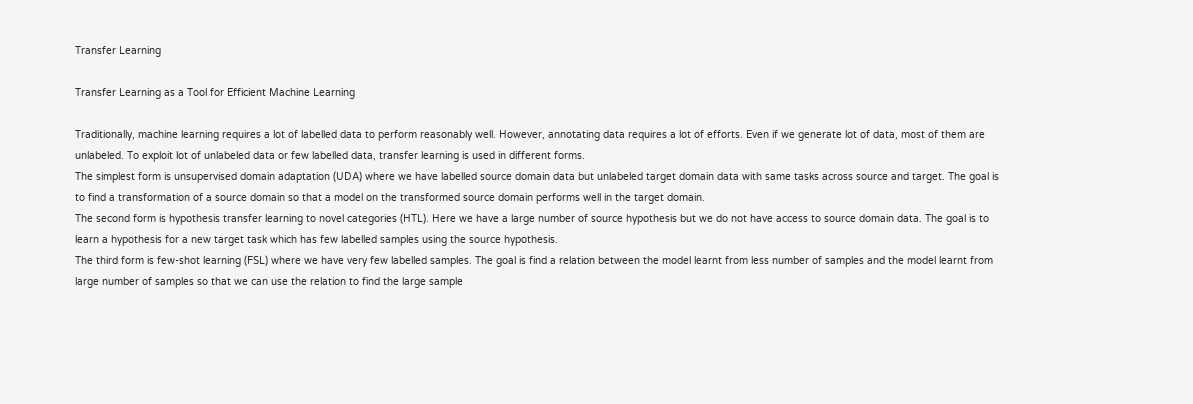Transfer Learning

Transfer Learning as a Tool for Efficient Machine Learning

Traditionally, machine learning requires a lot of labelled data to perform reasonably well. However, annotating data requires a lot of efforts. Even if we generate lot of data, most of them are unlabeled. To exploit lot of unlabeled data or few labelled data, transfer learning is used in different forms.
The simplest form is unsupervised domain adaptation (UDA) where we have labelled source domain data but unlabeled target domain data with same tasks across source and target. The goal is to find a transformation of a source domain so that a model on the transformed source domain performs well in the target domain.
The second form is hypothesis transfer learning to novel categories (HTL). Here we have a large number of source hypothesis but we do not have access to source domain data. The goal is to learn a hypothesis for a new target task which has few labelled samples using the source hypothesis.
The third form is few-shot learning (FSL) where we have very few labelled samples. The goal is find a relation between the model learnt from less number of samples and the model learnt from large number of samples so that we can use the relation to find the large sample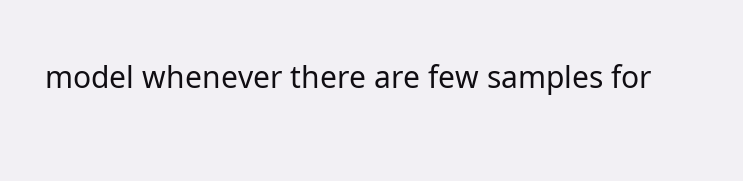model whenever there are few samples for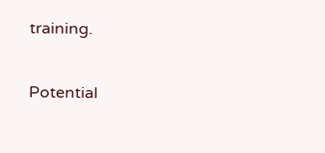training.

Potential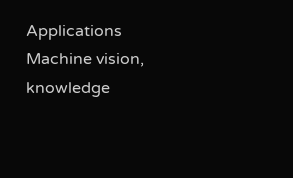Applications
Machine vision, knowledge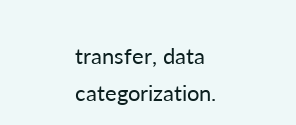transfer, data categorization.